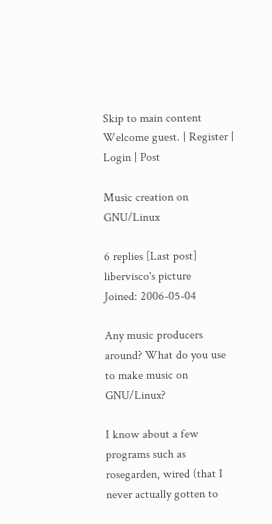Skip to main content
Welcome guest. | Register | Login | Post

Music creation on GNU/Linux

6 replies [Last post]
libervisco's picture
Joined: 2006-05-04

Any music producers around? What do you use to make music on GNU/Linux?

I know about a few programs such as rosegarden, wired (that I never actually gotten to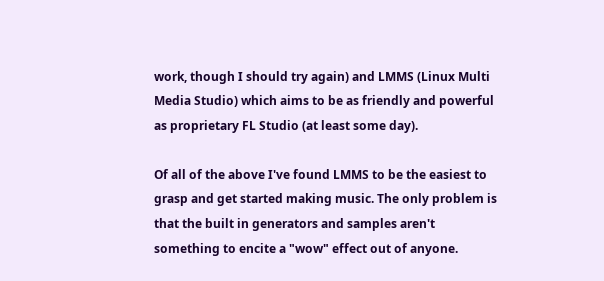work, though I should try again) and LMMS (Linux Multi Media Studio) which aims to be as friendly and powerful as proprietary FL Studio (at least some day).

Of all of the above I've found LMMS to be the easiest to grasp and get started making music. The only problem is that the built in generators and samples aren't something to encite a "wow" effect out of anyone.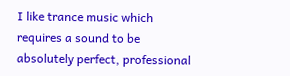I like trance music which requires a sound to be absolutely perfect, professional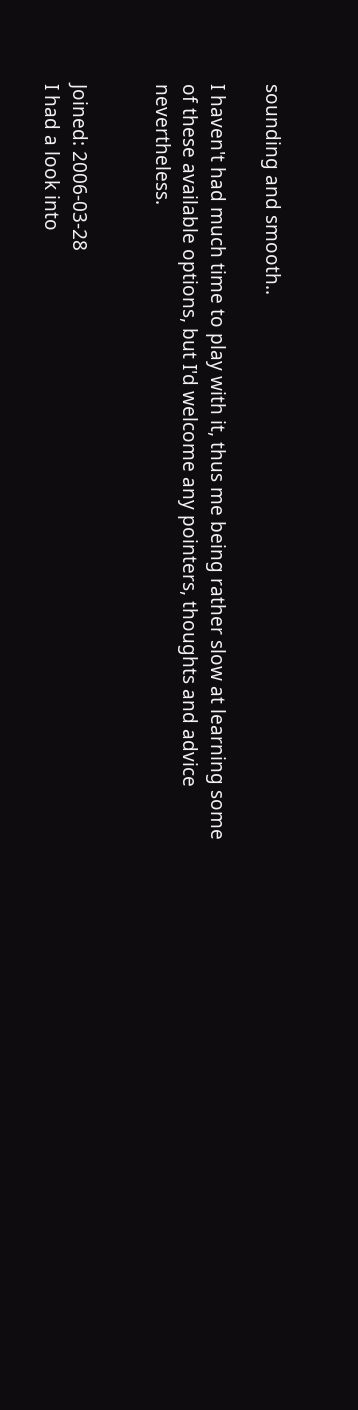sounding and smooth..

I haven't had much time to play with it, thus me being rather slow at learning some of these available options, but I'd welcome any pointers, thoughts and advice nevertheless.


Joined: 2006-03-28
I had a look into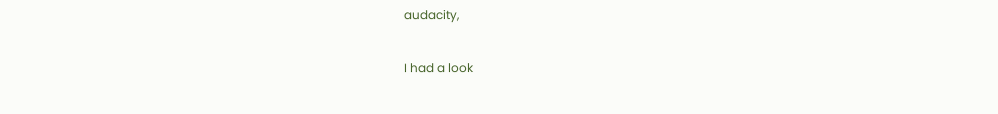audacity,

I had a look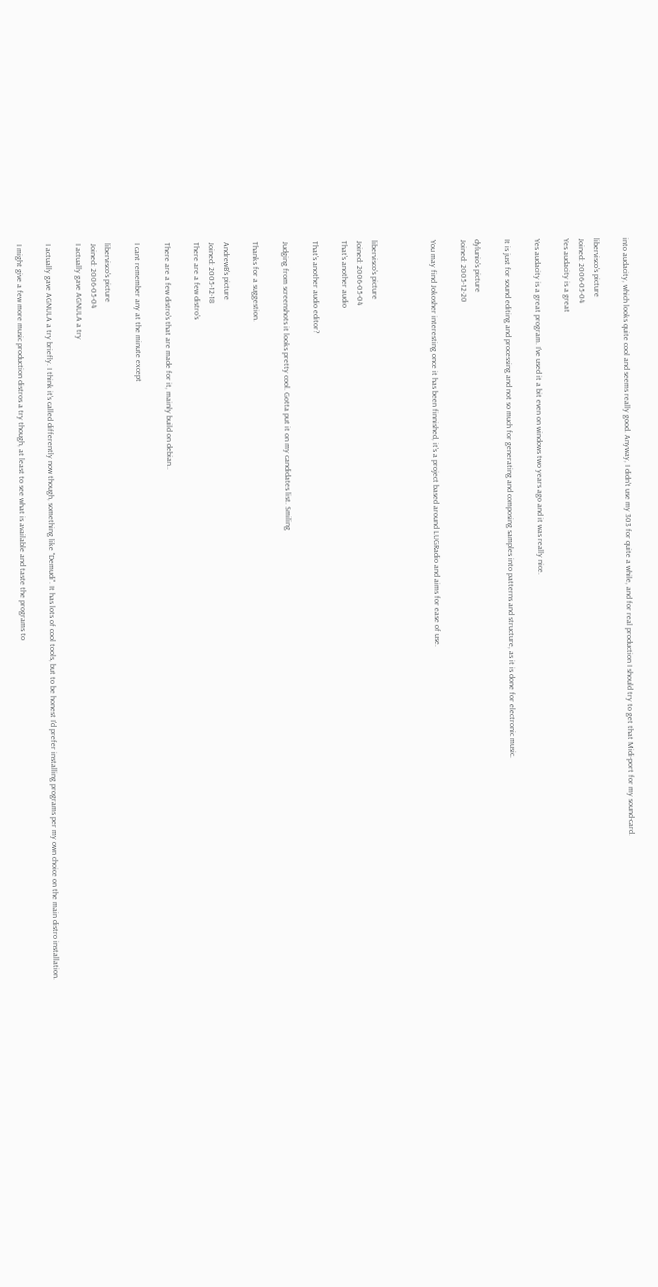into audacity, which looks quite cool and seems really good. Anyway, I didn't use my 303 for quite a while, and for real production I should try to get that Midi-port for my sound-card.

libervisco's picture
Joined: 2006-05-04
Yes audacity is a great

Yes audacity is a great program. I've used it a bit even on windows two years ago and it was really nice.

It is just for sound editing and processing and not so much for generating and composing samples into patterns and structure, as it is done for electronic music.

dylunio's picture
Joined: 2005-12-20

You may find Jokosher interesting once it has been finnished, it's a project based around LUGRadio and aims for ease of use.



libervisco's picture
Joined: 2006-05-04
That's another audio

That's another audio editor?

Judging from screenshots it looks pretty cool. Gotta put it on my candidates list. Smiling

Thanks for a suggestion.

AndrewB's picture
Joined: 2005-12-18
There are a few distro's

There are a few distro's that are made for it, mainly build on debian..

I cant remember any at the minute except

libervisco's picture
Joined: 2006-05-04
I actually gave AGNULA a try

I actually gave AGNULA a try briefly. I think it's called differently now though, something like "Demudi". It has lots of cool tools, but to be honest I'd prefer installing programs per my own choice on the main distro installation.

I might give a few more music production distros a try though, at least to see what is available and taste the programs to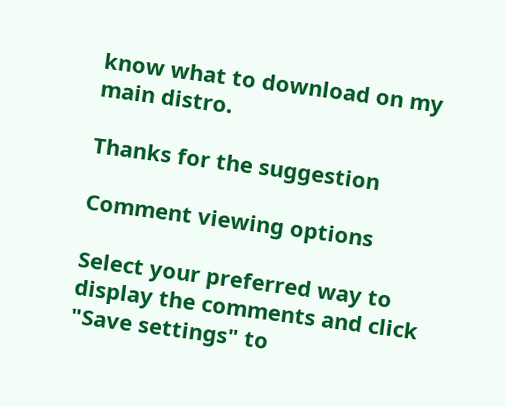know what to download on my main distro.

Thanks for the suggestion

Comment viewing options

Select your preferred way to display the comments and click "Save settings" to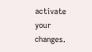activate your changes.